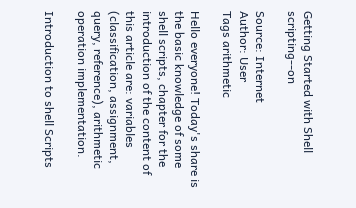Getting Started with Shell scripting--on

Source: Internet
Author: User
Tags arithmetic

Hello everyone! Today's share is the basic knowledge of some shell scripts, chapter for the introduction of the content of this article are: variables (classification, assignment, query, reference), arithmetic operation implementation.

Introduction to shell Scripts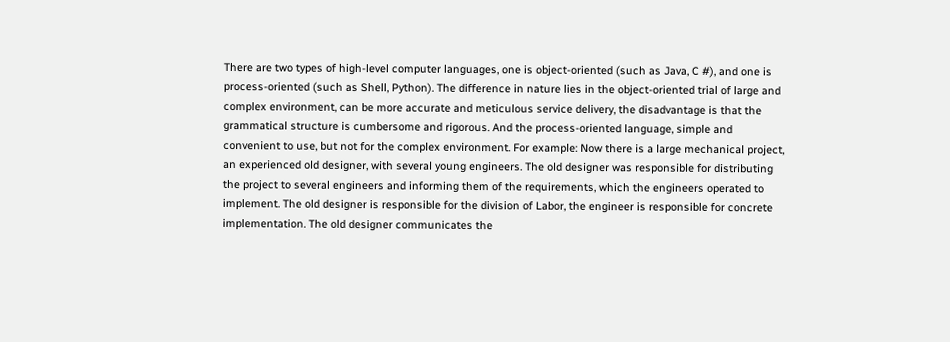There are two types of high-level computer languages, one is object-oriented (such as Java, C #), and one is process-oriented (such as Shell, Python). The difference in nature lies in the object-oriented trial of large and complex environment, can be more accurate and meticulous service delivery, the disadvantage is that the grammatical structure is cumbersome and rigorous. And the process-oriented language, simple and convenient to use, but not for the complex environment. For example: Now there is a large mechanical project, an experienced old designer, with several young engineers. The old designer was responsible for distributing the project to several engineers and informing them of the requirements, which the engineers operated to implement. The old designer is responsible for the division of Labor, the engineer is responsible for concrete implementation. The old designer communicates the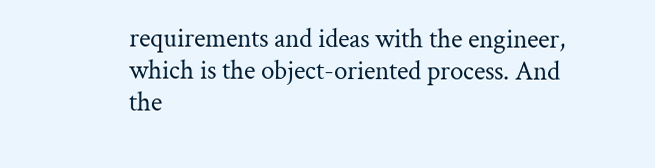requirements and ideas with the engineer, which is the object-oriented process. And the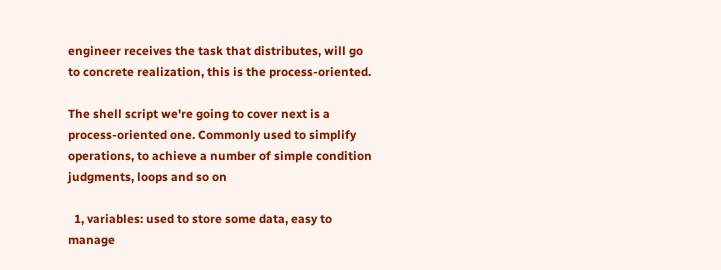engineer receives the task that distributes, will go to concrete realization, this is the process-oriented.

The shell script we're going to cover next is a process-oriented one. Commonly used to simplify operations, to achieve a number of simple condition judgments, loops and so on

  1, variables: used to store some data, easy to manage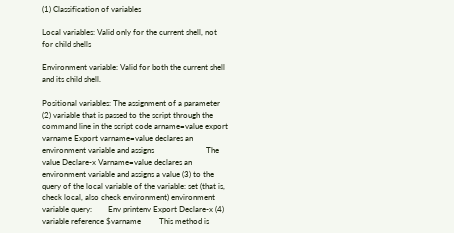(1) Classification of variables

Local variables: Valid only for the current shell, not for child shells

Environment variable: Valid for both the current shell and its child shell.

Positional variables: The assignment of a parameter (2) variable that is passed to the script through the command line in the script code arname=value export varname Export varname=value declares an environment variable and assigns                          The value Declare-x Varname=value declares an environment variable and assigns a value (3) to the query of the local variable of the variable: set (that is, check local, also check environment) environment variable query:        Env printenv Export Declare-x (4) variable reference $varname         This method is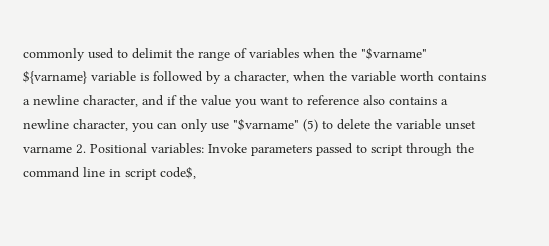commonly used to delimit the range of variables when the "$varname" ${varname} variable is followed by a character, when the variable worth contains a newline character, and if the value you want to reference also contains a newline character, you can only use "$varname" (5) to delete the variable unset varname 2. Positional variables: Invoke parameters passed to script through the command line in script code$,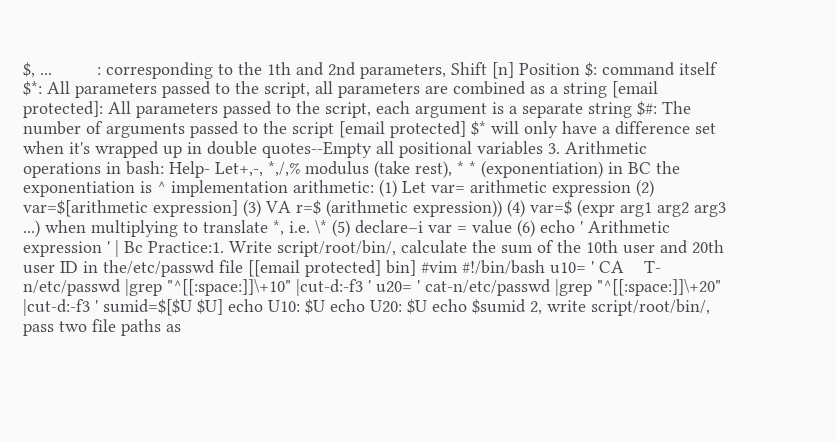$, ...         : corresponding to the 1th and 2nd parameters, Shift [n] Position $: command itself $*: All parameters passed to the script, all parameters are combined as a string [email protected]: All parameters passed to the script, each argument is a separate string $#: The number of arguments passed to the script [email protected] $* will only have a difference set when it's wrapped up in double quotes--Empty all positional variables 3. Arithmetic operations in bash: Help- Let+,-, *,/,% modulus (take rest), * * (exponentiation) in BC the exponentiation is ^ implementation arithmetic: (1) Let var= arithmetic expression (2) var=$[arithmetic expression] (3) VA r=$ (arithmetic expression)) (4) var=$ (expr arg1 arg2 arg3 ...) when multiplying to translate *, i.e. \* (5) declare–i var = value (6) echo ' Arithmetic expression ' | Bc Practice:1. Write script/root/bin/, calculate the sum of the 10th user and 20th user ID in the/etc/passwd file [[email protected] bin] #vim #!/bin/bash u10= ' CA    T-n/etc/passwd |grep "^[[:space:]]\+10" |cut-d:-f3 ' u20= ' cat-n/etc/passwd |grep "^[[:space:]]\+20" |cut-d:-f3 ' sumid=$[$U $U] echo U10: $U echo U20: $U echo $sumid 2, write script/root/bin/, pass two file paths as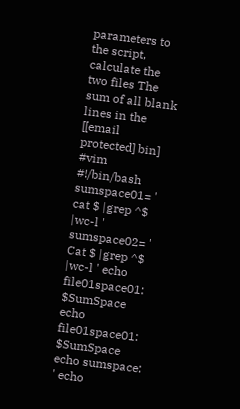parameters to the script, calculate the two files The sum of all blank lines in the [[email protected] bin] #vim #!/bin/bash sumspace01= ' cat $ |grep ^$ |wc-l ' sumspace02= ' Cat $ |grep ^$ |wc-l ' echo file01space01: $SumSpace echo file01space01: $SumSpace echo sumspace: ' echo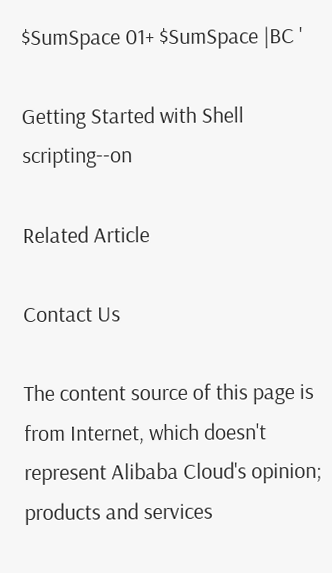$SumSpace 01+ $SumSpace |BC '

Getting Started with Shell scripting--on

Related Article

Contact Us

The content source of this page is from Internet, which doesn't represent Alibaba Cloud's opinion; products and services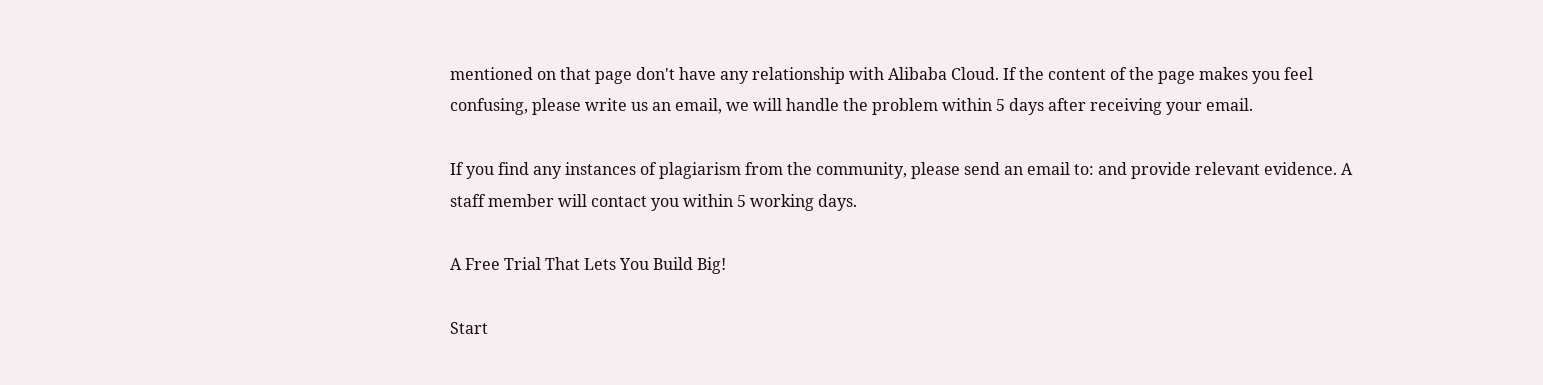mentioned on that page don't have any relationship with Alibaba Cloud. If the content of the page makes you feel confusing, please write us an email, we will handle the problem within 5 days after receiving your email.

If you find any instances of plagiarism from the community, please send an email to: and provide relevant evidence. A staff member will contact you within 5 working days.

A Free Trial That Lets You Build Big!

Start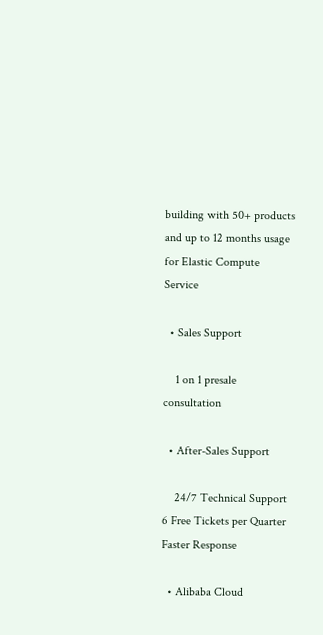building with 50+ products and up to 12 months usage for Elastic Compute Service

  • Sales Support

    1 on 1 presale consultation

  • After-Sales Support

    24/7 Technical Support 6 Free Tickets per Quarter Faster Response

  • Alibaba Cloud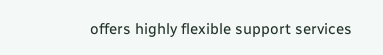offers highly flexible support services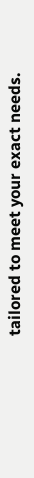tailored to meet your exact needs.